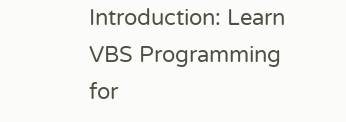Introduction: Learn VBS Programming for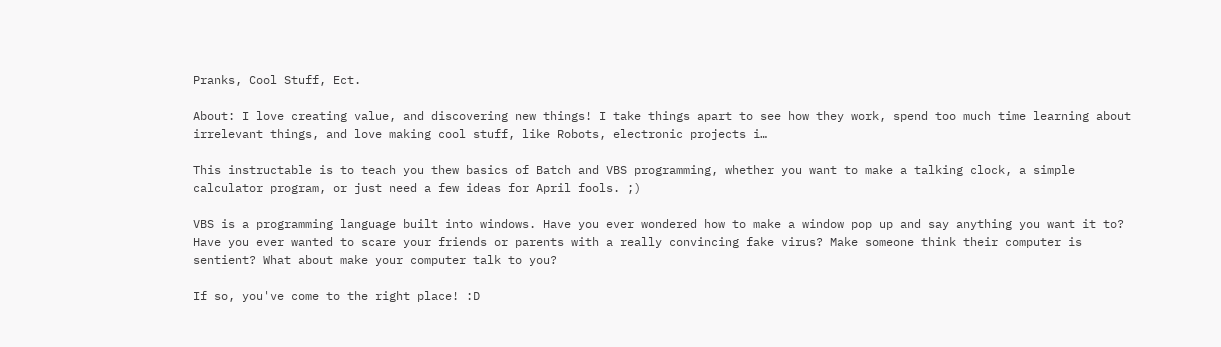Pranks, Cool Stuff, Ect.

About: I love creating value, and discovering new things! I take things apart to see how they work, spend too much time learning about irrelevant things, and love making cool stuff, like Robots, electronic projects i…

This instructable is to teach you thew basics of Batch and VBS programming, whether you want to make a talking clock, a simple calculator program, or just need a few ideas for April fools. ;)

VBS is a programming language built into windows. Have you ever wondered how to make a window pop up and say anything you want it to? Have you ever wanted to scare your friends or parents with a really convincing fake virus? Make someone think their computer is sentient? What about make your computer talk to you?

If so, you've come to the right place! :D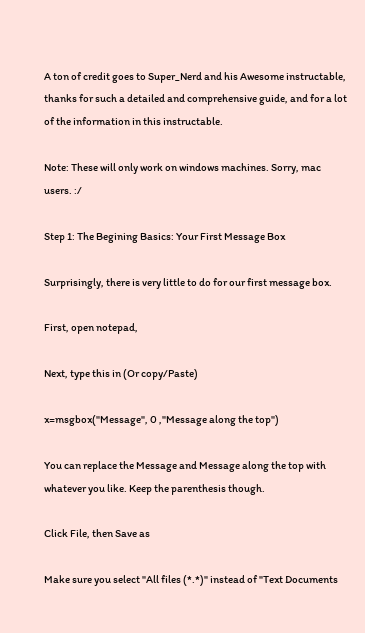A ton of credit goes to Super_Nerd and his Awesome instructable, thanks for such a detailed and comprehensive guide, and for a lot of the information in this instructable.

Note: These will only work on windows machines. Sorry, mac users. :/

Step 1: The Begining Basics: Your First Message Box

Surprisingly, there is very little to do for our first message box.

First, open notepad,

Next, type this in (Or copy/Paste)

x=msgbox("Message", 0 ,"Message along the top")

You can replace the Message and Message along the top with whatever you like. Keep the parenthesis though.

Click File, then Save as

Make sure you select "All files (*.*)" instead of "Text Documents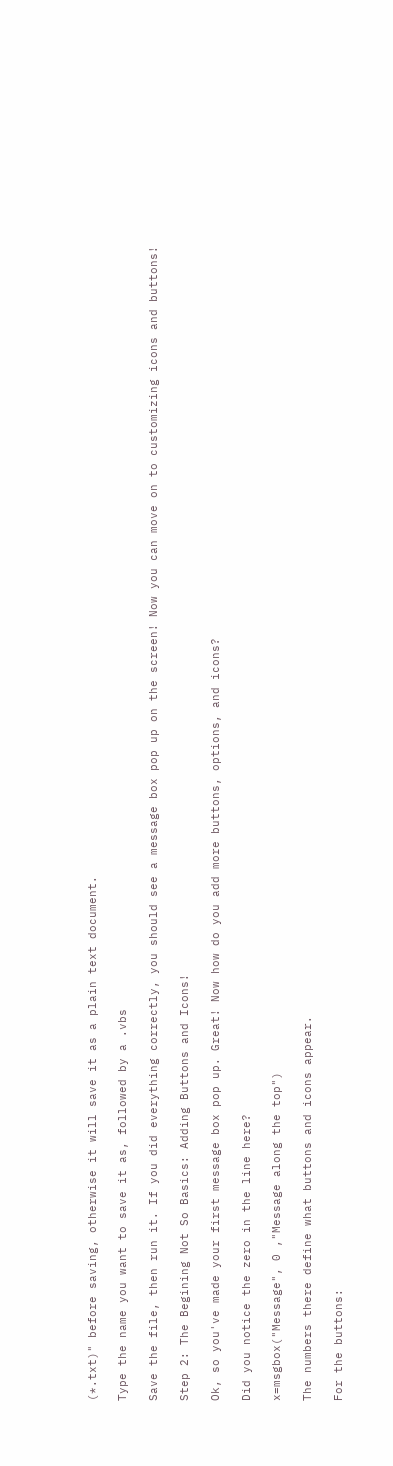(*.txt)" before saving, otherwise it will save it as a plain text document.

Type the name you want to save it as, followed by a .vbs

Save the file, then run it. If you did everything correctly, you should see a message box pop up on the screen! Now you can move on to customizing icons and buttons!

Step 2: The Begining Not So Basics: Adding Buttons and Icons!

Ok, so you've made your first message box pop up. Great! Now how do you add more buttons, options, and icons?

Did you notice the zero in the line here?

x=msgbox("Message", 0 ,"Message along the top")

The numbers there define what buttons and icons appear.

For the buttons: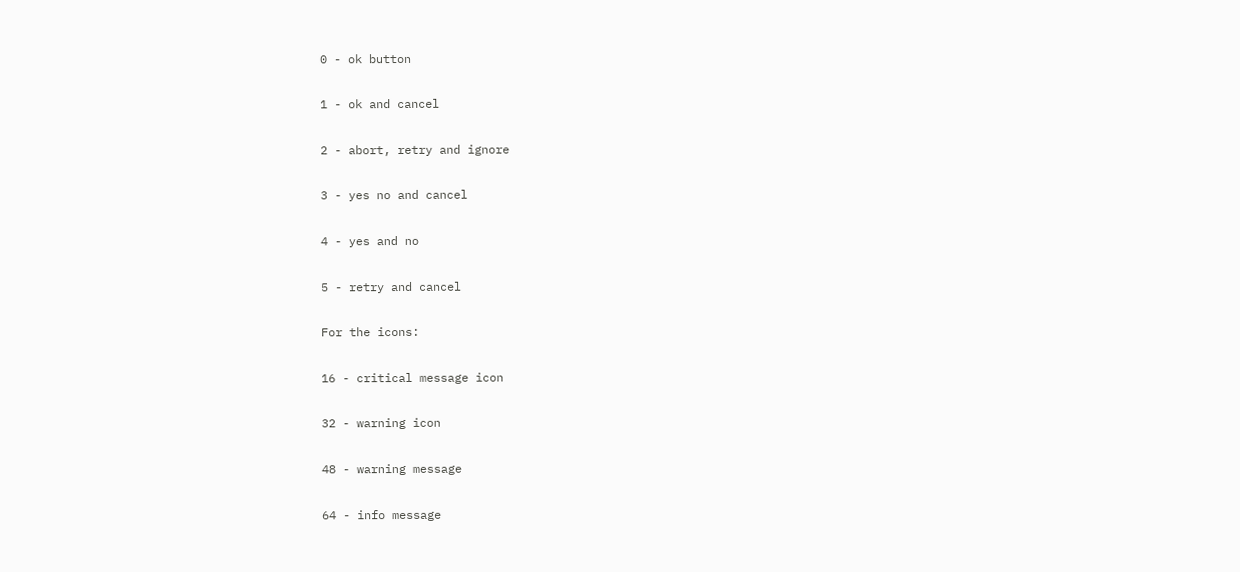0 - ok button

1 - ok and cancel

2 - abort, retry and ignore

3 - yes no and cancel

4 - yes and no

5 - retry and cancel

For the icons:

16 - critical message icon

32 - warning icon

48 - warning message

64 - info message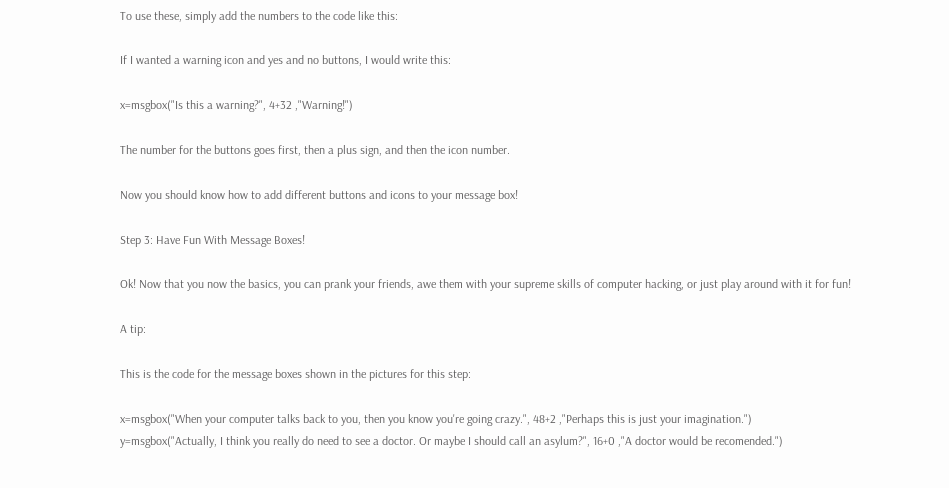To use these, simply add the numbers to the code like this:

If I wanted a warning icon and yes and no buttons, I would write this:

x=msgbox("Is this a warning?", 4+32 ,"Warning!")

The number for the buttons goes first, then a plus sign, and then the icon number.

Now you should know how to add different buttons and icons to your message box!

Step 3: Have Fun With Message Boxes!

Ok! Now that you now the basics, you can prank your friends, awe them with your supreme skills of computer hacking, or just play around with it for fun!

A tip:

This is the code for the message boxes shown in the pictures for this step:

x=msgbox("When your computer talks back to you, then you know you're going crazy.", 48+2 ,"Perhaps this is just your imagination.")
y=msgbox("Actually, I think you really do need to see a doctor. Or maybe I should call an asylum?", 16+0 ,"A doctor would be recomended.")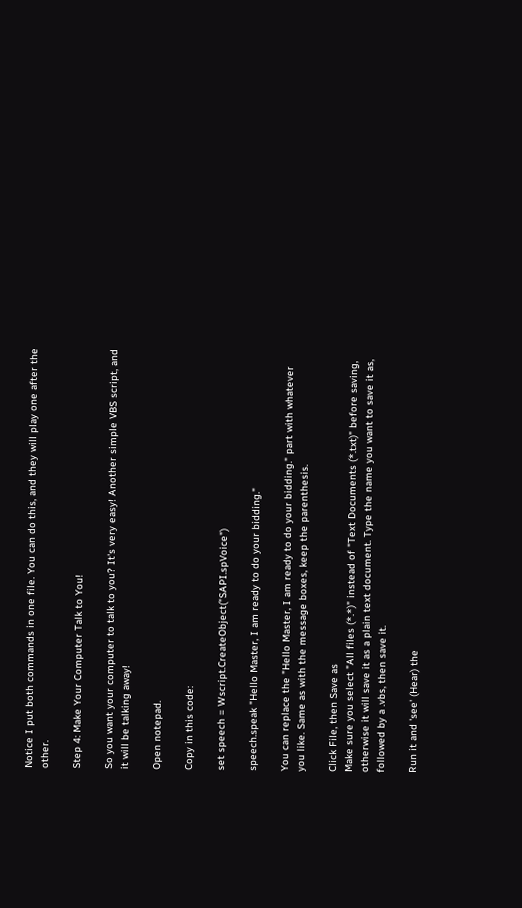Notice I put both commands in one file. You can do this, and they will play one after the other.

Step 4: Make Your Computer Talk to You!

So you want your computer to talk to you? It's very easy! Another simple VBS script, and it will be talking away!

Open notepad.

Copy in this code:

set speech = Wscript.CreateObject("SAPI.spVoice")

speech.speak "Hello Master, I am ready to do your bidding."

You can replace the "Hello Master, I am ready to do your bidding." part with whatever you like. Same as with the message boxes, keep the parenthesis.

Click File, then Save as
Make sure you select "All files (*.*)" instead of "Text Documents (*.txt)" before saving, otherwise it will save it as a plain text document. Type the name you want to save it as, followed by a .vbs, then save it.

Run it and 'see' (Hear) the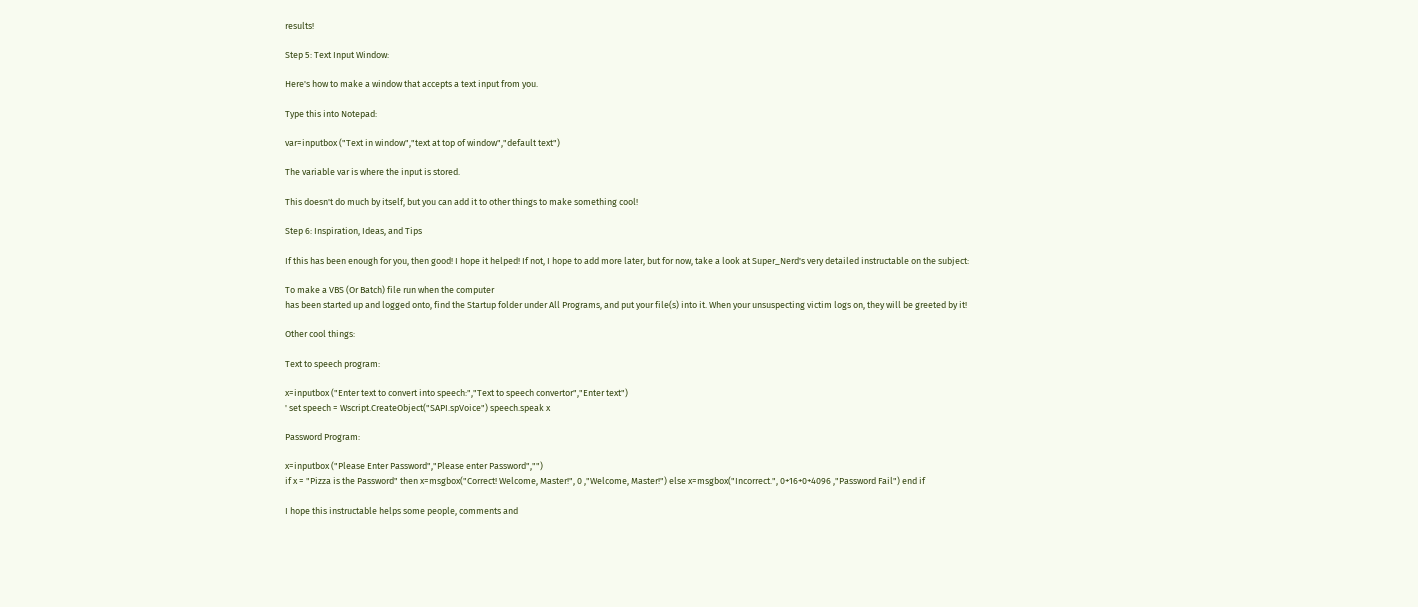results!

Step 5: Text Input Window:

Here's how to make a window that accepts a text input from you.

Type this into Notepad:

var=inputbox ("Text in window","text at top of window","default text")

The variable var is where the input is stored.

This doesn't do much by itself, but you can add it to other things to make something cool!

Step 6: Inspiration, Ideas, and Tips

If this has been enough for you, then good! I hope it helped! If not, I hope to add more later, but for now, take a look at Super_Nerd's very detailed instructable on the subject:

To make a VBS (Or Batch) file run when the computer
has been started up and logged onto, find the Startup folder under All Programs, and put your file(s) into it. When your unsuspecting victim logs on, they will be greeted by it!

Other cool things:

Text to speech program:

x=inputbox ("Enter text to convert into speech:","Text to speech convertor","Enter text")
' set speech = Wscript.CreateObject("SAPI.spVoice") speech.speak x

Password Program:

x=inputbox ("Please Enter Password","Please enter Password","")
if x = "Pizza is the Password" then x=msgbox("Correct! Welcome, Master!", 0 ,"Welcome, Master!") else x=msgbox("Incorrect.", 0+16+0+4096 ,"Password Fail") end if

I hope this instructable helps some people, comments and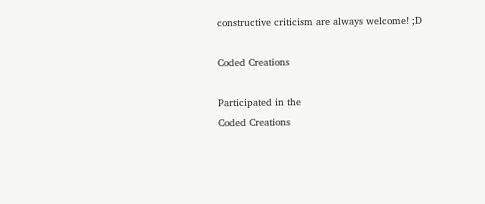constructive criticism are always welcome! ;D

Coded Creations

Participated in the
Coded Creations